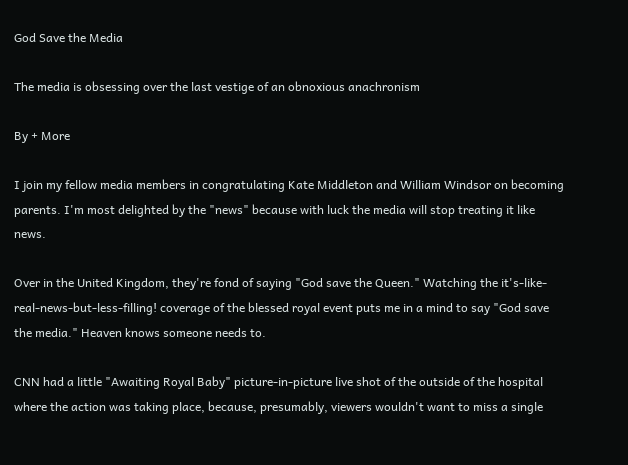God Save the Media

The media is obsessing over the last vestige of an obnoxious anachronism

By + More

I join my fellow media members in congratulating Kate Middleton and William Windsor on becoming parents. I'm most delighted by the "news" because with luck the media will stop treating it like news.

Over in the United Kingdom, they're fond of saying "God save the Queen." Watching the it's-like-real-news-but-less-filling! coverage of the blessed royal event puts me in a mind to say "God save the media." Heaven knows someone needs to.

CNN had a little "Awaiting Royal Baby" picture-in-picture live shot of the outside of the hospital where the action was taking place, because, presumably, viewers wouldn't want to miss a single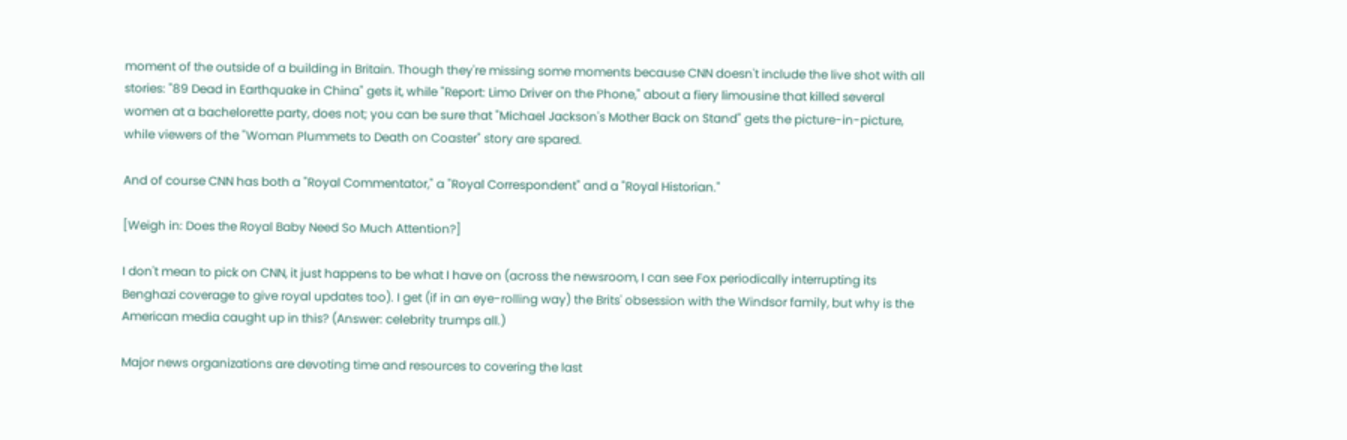moment of the outside of a building in Britain. Though they're missing some moments because CNN doesn't include the live shot with all stories: "89 Dead in Earthquake in China" gets it, while "Report: Limo Driver on the Phone," about a fiery limousine that killed several women at a bachelorette party, does not; you can be sure that "Michael Jackson's Mother Back on Stand" gets the picture-in-picture, while viewers of the "Woman Plummets to Death on Coaster" story are spared.

And of course CNN has both a "Royal Commentator," a "Royal Correspondent" and a "Royal Historian."

[Weigh in: Does the Royal Baby Need So Much Attention?]

I don't mean to pick on CNN, it just happens to be what I have on (across the newsroom, I can see Fox periodically interrupting its Benghazi coverage to give royal updates too). I get (if in an eye-rolling way) the Brits' obsession with the Windsor family, but why is the American media caught up in this? (Answer: celebrity trumps all.)

Major news organizations are devoting time and resources to covering the last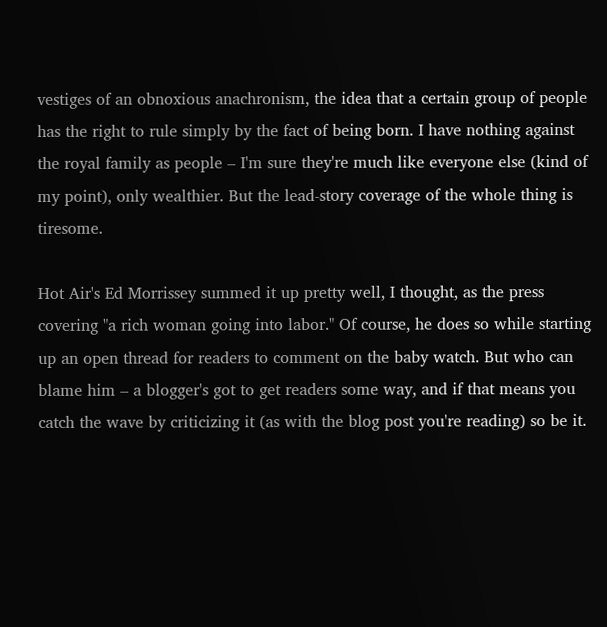vestiges of an obnoxious anachronism, the idea that a certain group of people has the right to rule simply by the fact of being born. I have nothing against the royal family as people – I'm sure they're much like everyone else (kind of my point), only wealthier. But the lead-story coverage of the whole thing is tiresome.

Hot Air's Ed Morrissey summed it up pretty well, I thought, as the press covering "a rich woman going into labor." Of course, he does so while starting up an open thread for readers to comment on the baby watch. But who can blame him – a blogger's got to get readers some way, and if that means you catch the wave by criticizing it (as with the blog post you're reading) so be it.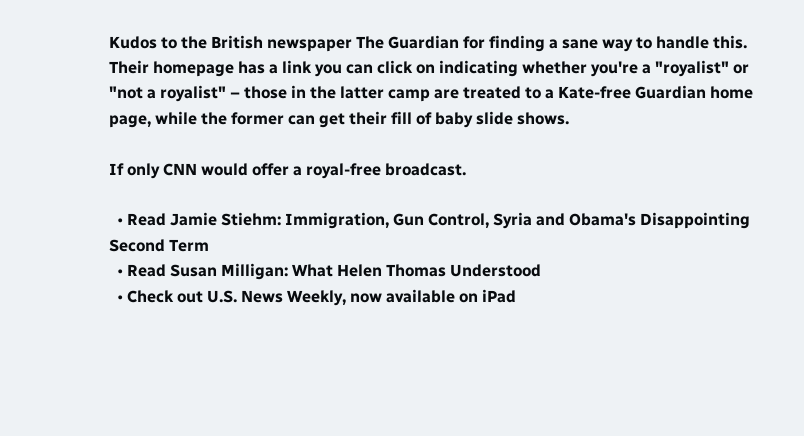Kudos to the British newspaper The Guardian for finding a sane way to handle this. Their homepage has a link you can click on indicating whether you're a "royalist" or "not a royalist" – those in the latter camp are treated to a Kate-free Guardian home page, while the former can get their fill of baby slide shows.

If only CNN would offer a royal-free broadcast.

  • Read Jamie Stiehm: Immigration, Gun Control, Syria and Obama's Disappointing Second Term
  • Read Susan Milligan: What Helen Thomas Understood
  • Check out U.S. News Weekly, now available on iPad